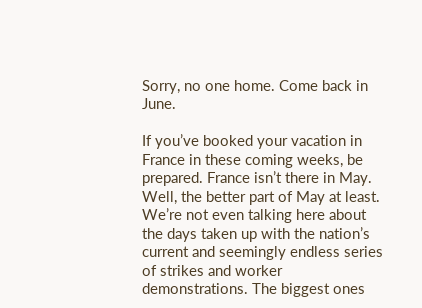Sorry, no one home. Come back in June.

If you’ve booked your vacation in France in these coming weeks, be prepared. France isn’t there in May. Well, the better part of May at least. We’re not even talking here about the days taken up with the nation’s current and seemingly endless series of strikes and worker demonstrations. The biggest ones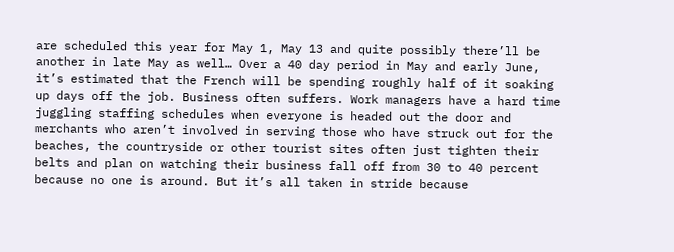are scheduled this year for May 1, May 13 and quite possibly there’ll be another in late May as well… Over a 40 day period in May and early June, it’s estimated that the French will be spending roughly half of it soaking up days off the job. Business often suffers. Work managers have a hard time juggling staffing schedules when everyone is headed out the door and merchants who aren’t involved in serving those who have struck out for the beaches, the countryside or other tourist sites often just tighten their belts and plan on watching their business fall off from 30 to 40 percent because no one is around. But it’s all taken in stride because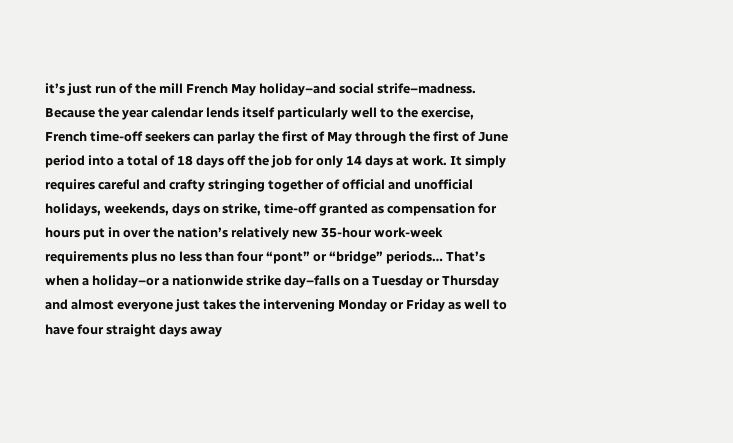it’s just run of the mill French May holiday–and social strife–madness. Because the year calendar lends itself particularly well to the exercise, French time-off seekers can parlay the first of May through the first of June period into a total of 18 days off the job for only 14 days at work. It simply requires careful and crafty stringing together of official and unofficial holidays, weekends, days on strike, time-off granted as compensation for hours put in over the nation’s relatively new 35-hour work-week requirements plus no less than four “pont” or “bridge” periods… That’s when a holiday–or a nationwide strike day–falls on a Tuesday or Thursday and almost everyone just takes the intervening Monday or Friday as well to have four straight days away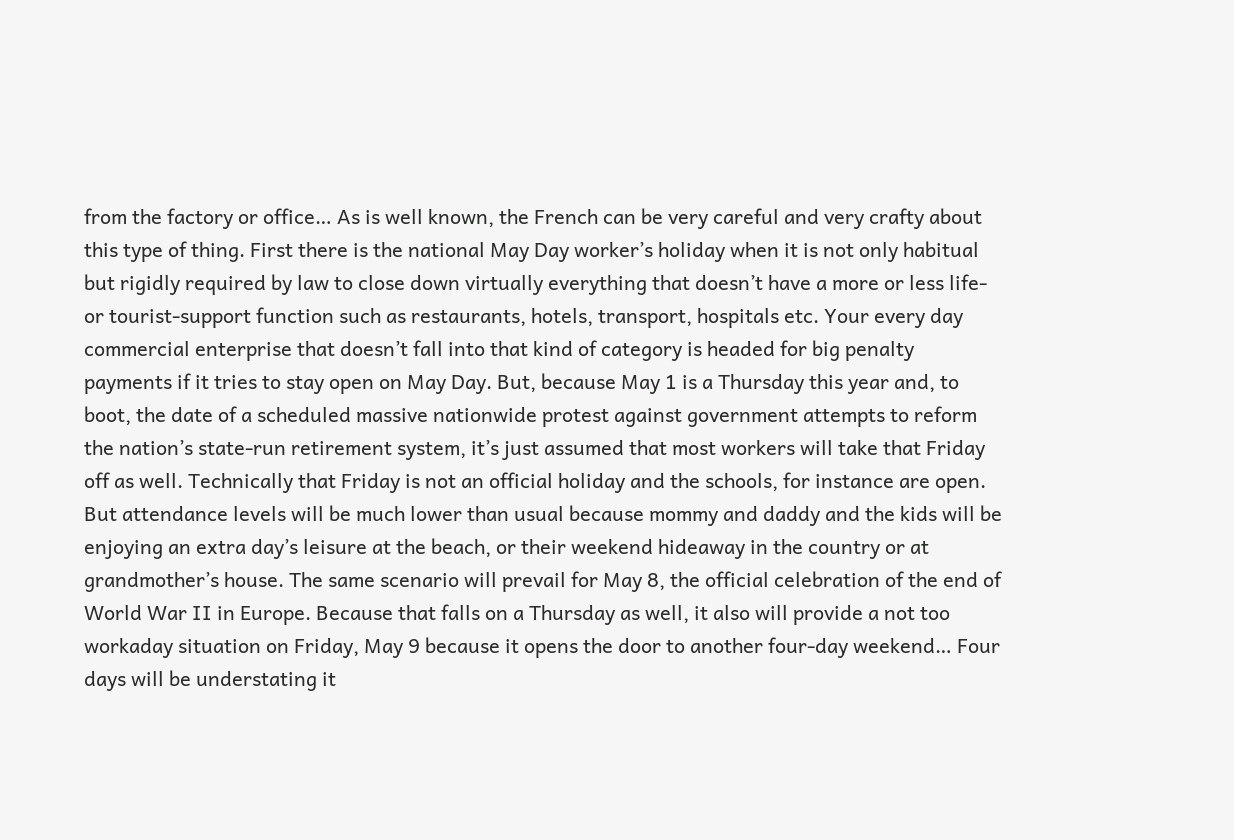from the factory or office… As is well known, the French can be very careful and very crafty about this type of thing. First there is the national May Day worker’s holiday when it is not only habitual but rigidly required by law to close down virtually everything that doesn’t have a more or less life- or tourist-support function such as restaurants, hotels, transport, hospitals etc. Your every day commercial enterprise that doesn’t fall into that kind of category is headed for big penalty payments if it tries to stay open on May Day. But, because May 1 is a Thursday this year and, to boot, the date of a scheduled massive nationwide protest against government attempts to reform the nation’s state-run retirement system, it’s just assumed that most workers will take that Friday off as well. Technically that Friday is not an official holiday and the schools, for instance are open. But attendance levels will be much lower than usual because mommy and daddy and the kids will be enjoying an extra day’s leisure at the beach, or their weekend hideaway in the country or at grandmother’s house. The same scenario will prevail for May 8, the official celebration of the end of World War II in Europe. Because that falls on a Thursday as well, it also will provide a not too workaday situation on Friday, May 9 because it opens the door to another four-day weekend… Four days will be understating it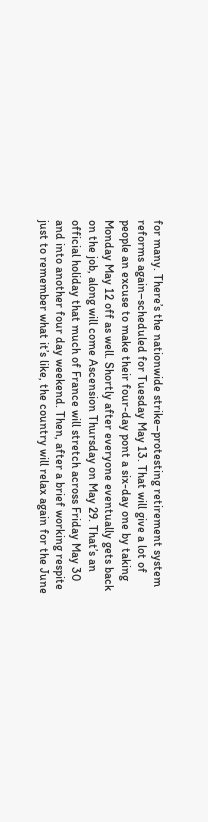for many. There’s the nationwide strike–protesting retirement system reforms again–scheduled for Tuesday May 13. That will give a lot of people an excuse to make their four-day pont a six-day one by taking Monday May 12 off as well. Shortly after everyone eventually gets back on the job, along will come Ascension Thursday on May 29. That’s an official holiday that much of France will stretch across Friday May 30 and into another four day weekend. Then, after a brief working respite just to remember what it’s like, the country will relax again for the June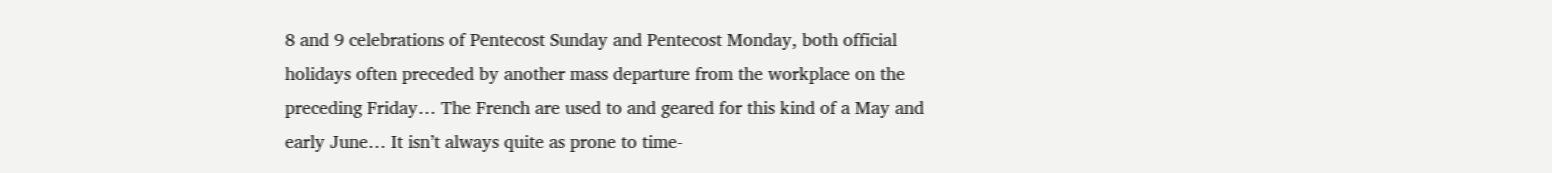8 and 9 celebrations of Pentecost Sunday and Pentecost Monday, both official holidays often preceded by another mass departure from the workplace on the preceding Friday… The French are used to and geared for this kind of a May and early June… It isn’t always quite as prone to time-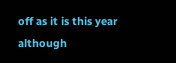off as it is this year although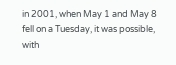in 2001, when May 1 and May 8 fell on a Tuesday, it was possible, with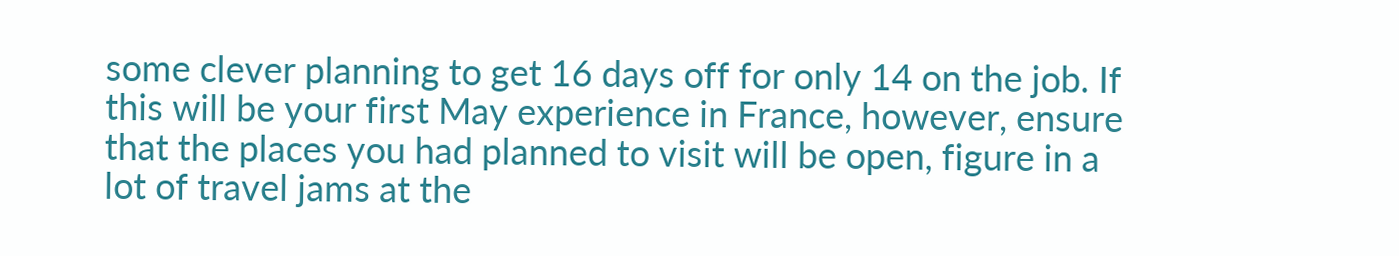some clever planning to get 16 days off for only 14 on the job. If this will be your first May experience in France, however, ensure that the places you had planned to visit will be open, figure in a lot of travel jams at the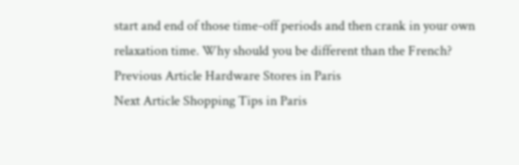start and end of those time-off periods and then crank in your own relaxation time. Why should you be different than the French?
Previous Article Hardware Stores in Paris
Next Article Shopping Tips in Paris